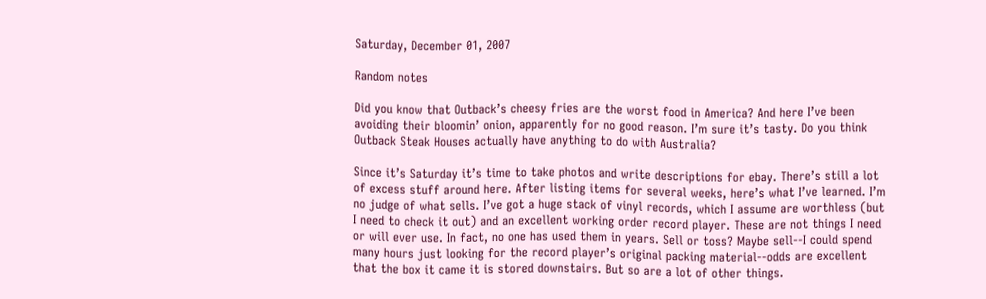Saturday, December 01, 2007

Random notes

Did you know that Outback’s cheesy fries are the worst food in America? And here I’ve been avoiding their bloomin’ onion, apparently for no good reason. I’m sure it’s tasty. Do you think Outback Steak Houses actually have anything to do with Australia?

Since it’s Saturday it’s time to take photos and write descriptions for ebay. There’s still a lot of excess stuff around here. After listing items for several weeks, here’s what I’ve learned. I’m no judge of what sells. I’ve got a huge stack of vinyl records, which I assume are worthless (but I need to check it out) and an excellent working order record player. These are not things I need or will ever use. In fact, no one has used them in years. Sell or toss? Maybe sell--I could spend many hours just looking for the record player’s original packing material--odds are excellent that the box it came it is stored downstairs. But so are a lot of other things.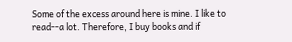Some of the excess around here is mine. I like to read--a lot. Therefore, I buy books and if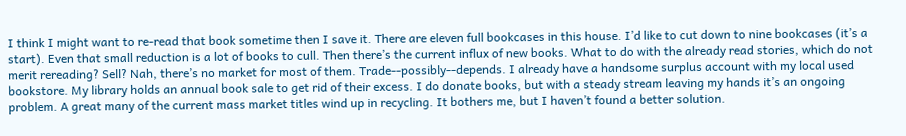I think I might want to re-read that book sometime then I save it. There are eleven full bookcases in this house. I’d like to cut down to nine bookcases (it’s a start). Even that small reduction is a lot of books to cull. Then there’s the current influx of new books. What to do with the already read stories, which do not merit rereading? Sell? Nah, there’s no market for most of them. Trade--possibly--depends. I already have a handsome surplus account with my local used bookstore. My library holds an annual book sale to get rid of their excess. I do donate books, but with a steady stream leaving my hands it’s an ongoing problem. A great many of the current mass market titles wind up in recycling. It bothers me, but I haven’t found a better solution.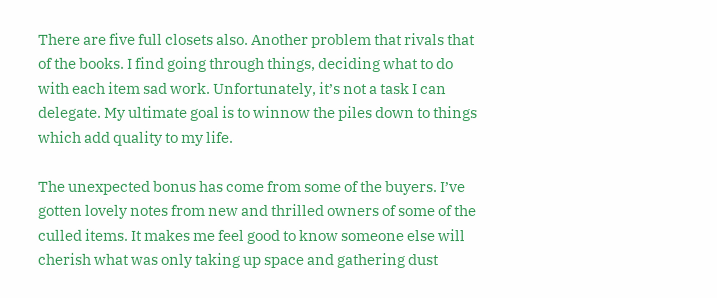There are five full closets also. Another problem that rivals that of the books. I find going through things, deciding what to do with each item sad work. Unfortunately, it’s not a task I can delegate. My ultimate goal is to winnow the piles down to things which add quality to my life.

The unexpected bonus has come from some of the buyers. I’ve gotten lovely notes from new and thrilled owners of some of the culled items. It makes me feel good to know someone else will cherish what was only taking up space and gathering dust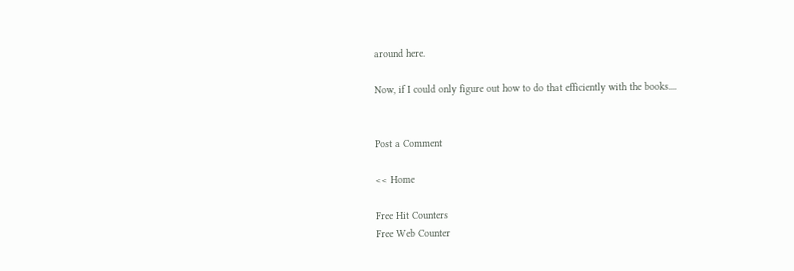around here.

Now, if I could only figure out how to do that efficiently with the books....


Post a Comment

<< Home

Free Hit Counters
Free Web Counter